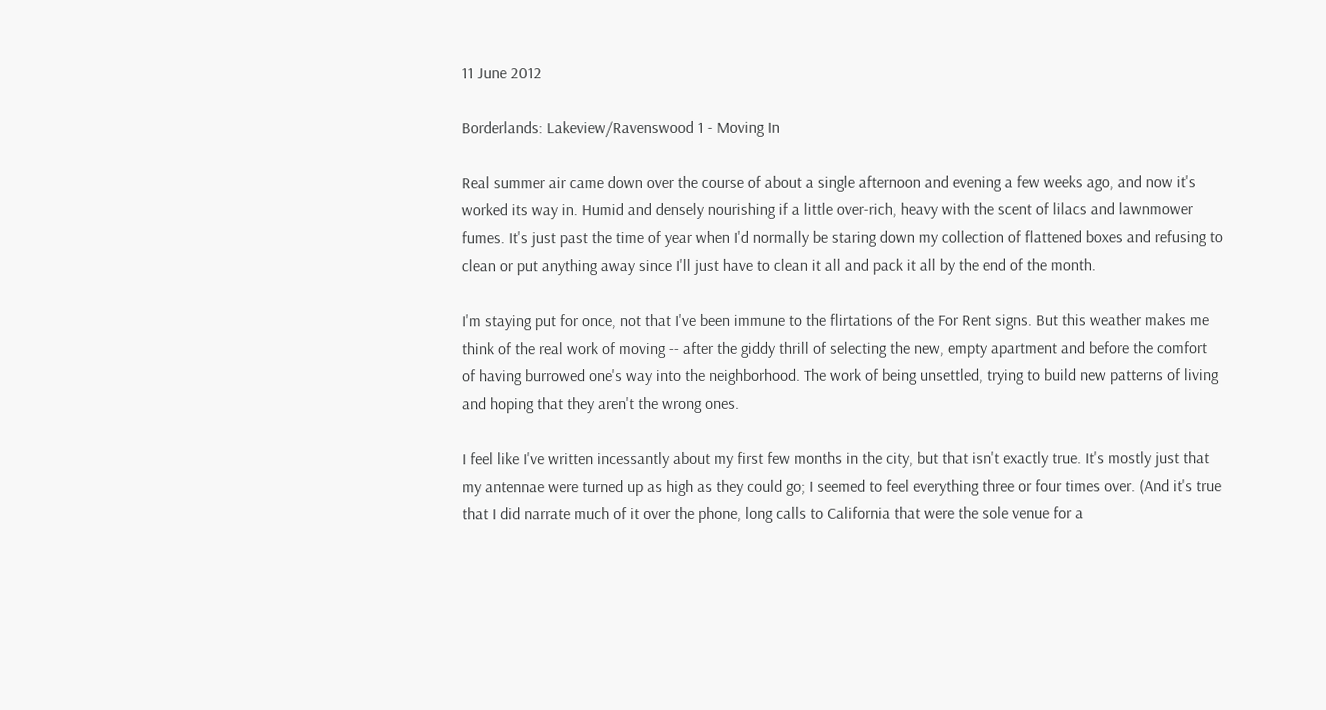11 June 2012

Borderlands: Lakeview/Ravenswood 1 - Moving In

Real summer air came down over the course of about a single afternoon and evening a few weeks ago, and now it's worked its way in. Humid and densely nourishing if a little over-rich, heavy with the scent of lilacs and lawnmower fumes. It's just past the time of year when I'd normally be staring down my collection of flattened boxes and refusing to clean or put anything away since I'll just have to clean it all and pack it all by the end of the month.

I'm staying put for once, not that I've been immune to the flirtations of the For Rent signs. But this weather makes me think of the real work of moving -- after the giddy thrill of selecting the new, empty apartment and before the comfort of having burrowed one's way into the neighborhood. The work of being unsettled, trying to build new patterns of living and hoping that they aren't the wrong ones.

I feel like I've written incessantly about my first few months in the city, but that isn't exactly true. It's mostly just that my antennae were turned up as high as they could go; I seemed to feel everything three or four times over. (And it's true that I did narrate much of it over the phone, long calls to California that were the sole venue for a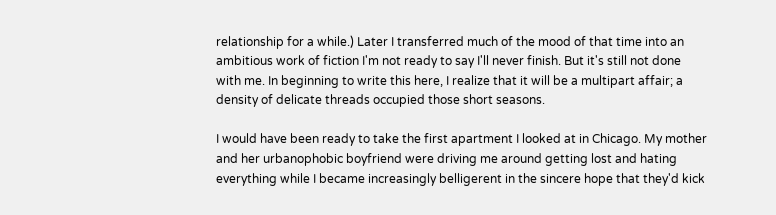relationship for a while.) Later I transferred much of the mood of that time into an ambitious work of fiction I'm not ready to say I'll never finish. But it's still not done with me. In beginning to write this here, I realize that it will be a multipart affair; a density of delicate threads occupied those short seasons.

I would have been ready to take the first apartment I looked at in Chicago. My mother and her urbanophobic boyfriend were driving me around getting lost and hating everything while I became increasingly belligerent in the sincere hope that they'd kick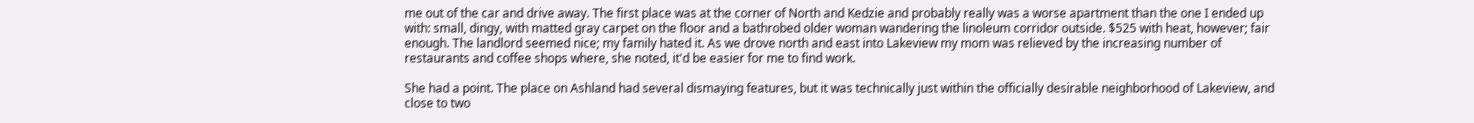me out of the car and drive away. The first place was at the corner of North and Kedzie and probably really was a worse apartment than the one I ended up with: small, dingy, with matted gray carpet on the floor and a bathrobed older woman wandering the linoleum corridor outside. $525 with heat, however; fair enough. The landlord seemed nice; my family hated it. As we drove north and east into Lakeview my mom was relieved by the increasing number of restaurants and coffee shops where, she noted, it'd be easier for me to find work.

She had a point. The place on Ashland had several dismaying features, but it was technically just within the officially desirable neighborhood of Lakeview, and close to two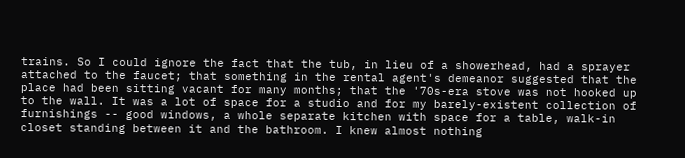trains. So I could ignore the fact that the tub, in lieu of a showerhead, had a sprayer attached to the faucet; that something in the rental agent's demeanor suggested that the place had been sitting vacant for many months; that the '70s-era stove was not hooked up to the wall. It was a lot of space for a studio and for my barely-existent collection of furnishings -- good windows, a whole separate kitchen with space for a table, walk-in closet standing between it and the bathroom. I knew almost nothing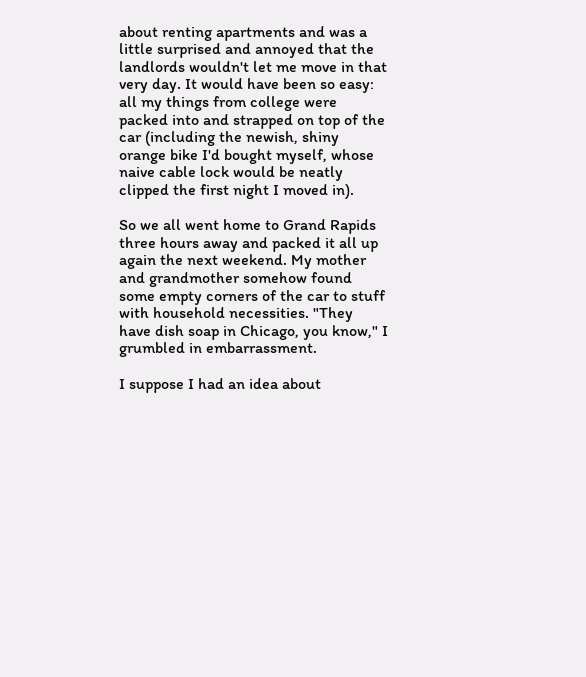about renting apartments and was a little surprised and annoyed that the landlords wouldn't let me move in that very day. It would have been so easy: all my things from college were packed into and strapped on top of the car (including the newish, shiny orange bike I'd bought myself, whose naive cable lock would be neatly clipped the first night I moved in).

So we all went home to Grand Rapids three hours away and packed it all up again the next weekend. My mother and grandmother somehow found some empty corners of the car to stuff with household necessities. "They have dish soap in Chicago, you know," I grumbled in embarrassment.

I suppose I had an idea about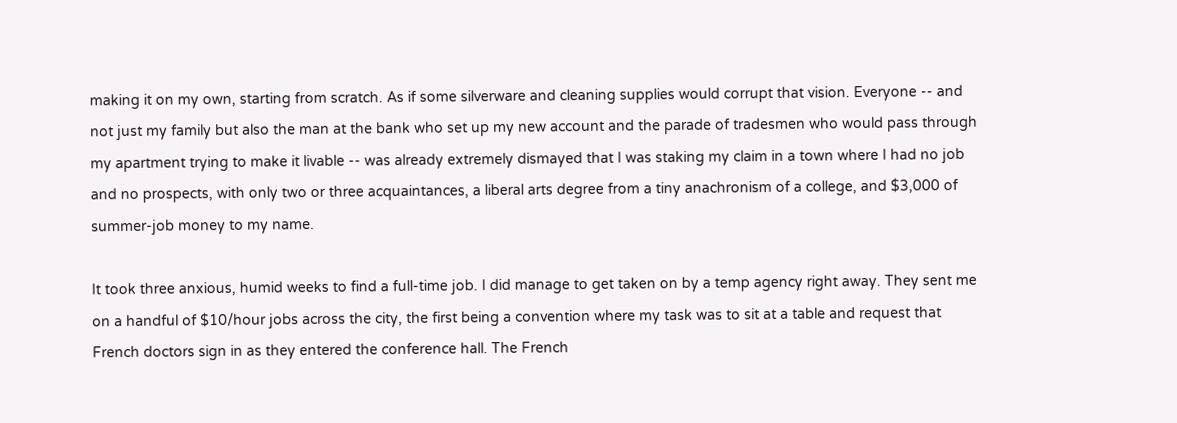making it on my own, starting from scratch. As if some silverware and cleaning supplies would corrupt that vision. Everyone -- and not just my family but also the man at the bank who set up my new account and the parade of tradesmen who would pass through my apartment trying to make it livable -- was already extremely dismayed that I was staking my claim in a town where I had no job and no prospects, with only two or three acquaintances, a liberal arts degree from a tiny anachronism of a college, and $3,000 of summer-job money to my name.

It took three anxious, humid weeks to find a full-time job. I did manage to get taken on by a temp agency right away. They sent me on a handful of $10/hour jobs across the city, the first being a convention where my task was to sit at a table and request that French doctors sign in as they entered the conference hall. The French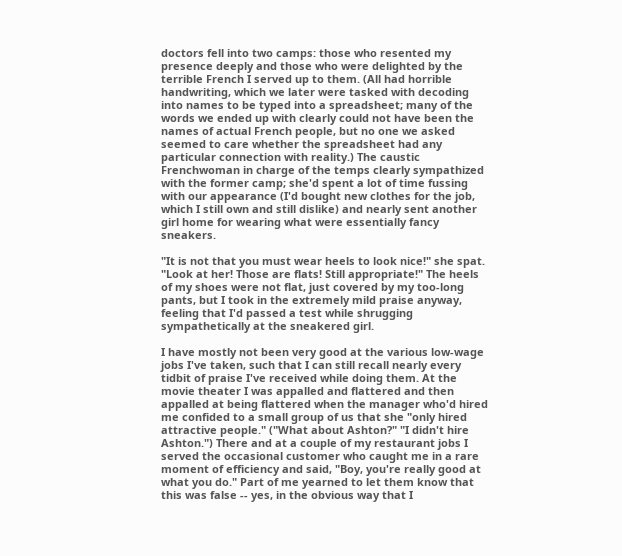doctors fell into two camps: those who resented my presence deeply and those who were delighted by the terrible French I served up to them. (All had horrible handwriting, which we later were tasked with decoding into names to be typed into a spreadsheet; many of the words we ended up with clearly could not have been the names of actual French people, but no one we asked seemed to care whether the spreadsheet had any particular connection with reality.) The caustic Frenchwoman in charge of the temps clearly sympathized with the former camp; she'd spent a lot of time fussing with our appearance (I'd bought new clothes for the job, which I still own and still dislike) and nearly sent another girl home for wearing what were essentially fancy sneakers.

"It is not that you must wear heels to look nice!" she spat. "Look at her! Those are flats! Still appropriate!" The heels of my shoes were not flat, just covered by my too-long pants, but I took in the extremely mild praise anyway, feeling that I'd passed a test while shrugging sympathetically at the sneakered girl.

I have mostly not been very good at the various low-wage jobs I've taken, such that I can still recall nearly every tidbit of praise I've received while doing them. At the movie theater I was appalled and flattered and then appalled at being flattered when the manager who'd hired me confided to a small group of us that she "only hired attractive people." ("What about Ashton?" "I didn't hire Ashton.") There and at a couple of my restaurant jobs I served the occasional customer who caught me in a rare moment of efficiency and said, "Boy, you're really good at what you do." Part of me yearned to let them know that this was false -- yes, in the obvious way that I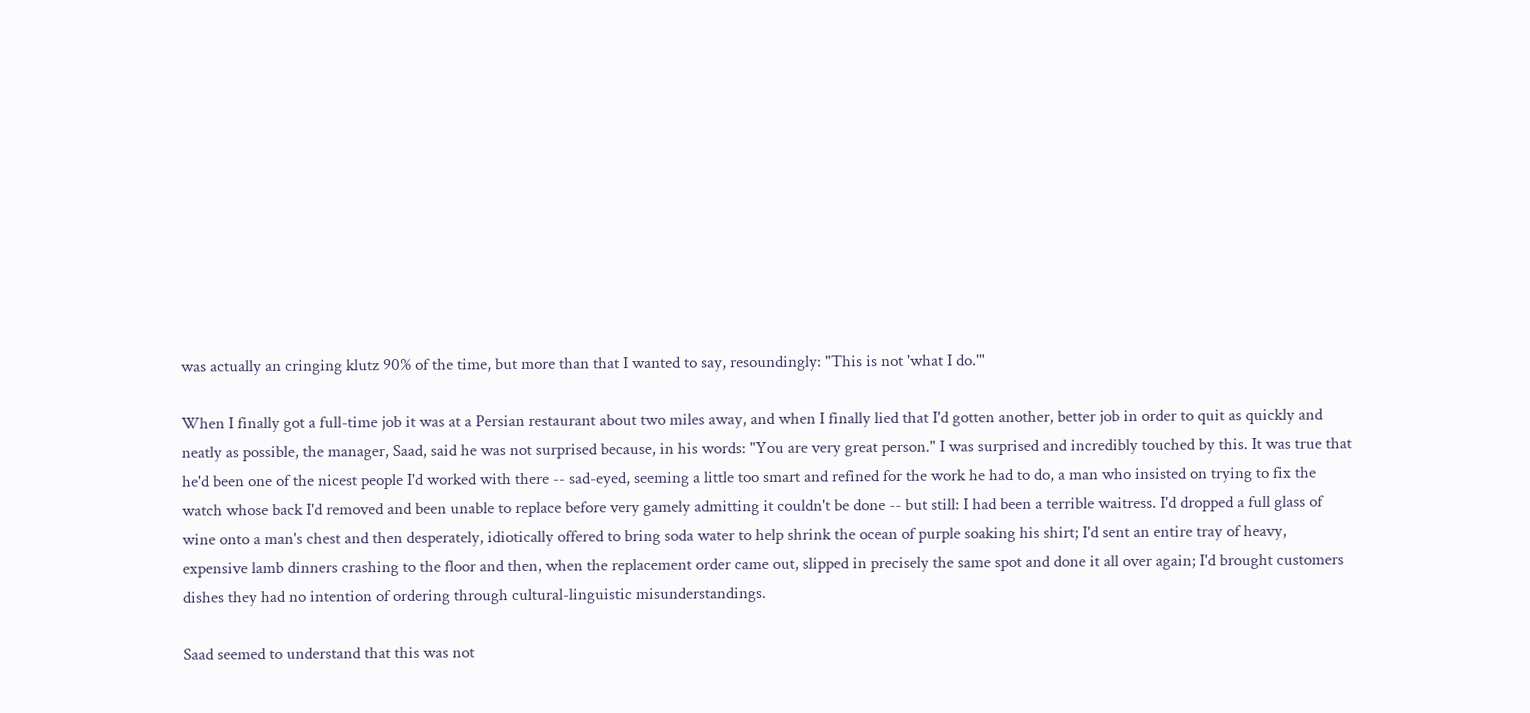was actually an cringing klutz 90% of the time, but more than that I wanted to say, resoundingly: "This is not 'what I do.'"

When I finally got a full-time job it was at a Persian restaurant about two miles away, and when I finally lied that I'd gotten another, better job in order to quit as quickly and neatly as possible, the manager, Saad, said he was not surprised because, in his words: "You are very great person." I was surprised and incredibly touched by this. It was true that he'd been one of the nicest people I'd worked with there -- sad-eyed, seeming a little too smart and refined for the work he had to do, a man who insisted on trying to fix the watch whose back I'd removed and been unable to replace before very gamely admitting it couldn't be done -- but still: I had been a terrible waitress. I'd dropped a full glass of wine onto a man's chest and then desperately, idiotically offered to bring soda water to help shrink the ocean of purple soaking his shirt; I'd sent an entire tray of heavy, expensive lamb dinners crashing to the floor and then, when the replacement order came out, slipped in precisely the same spot and done it all over again; I'd brought customers dishes they had no intention of ordering through cultural-linguistic misunderstandings.

Saad seemed to understand that this was not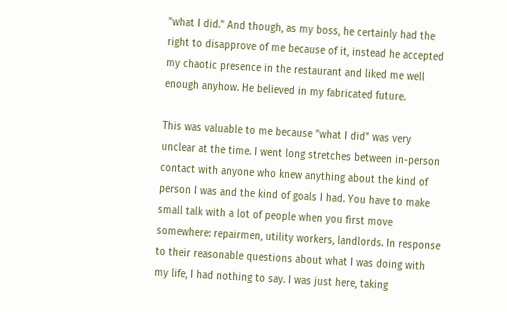"what I did." And though, as my boss, he certainly had the right to disapprove of me because of it, instead he accepted my chaotic presence in the restaurant and liked me well enough anyhow. He believed in my fabricated future.

This was valuable to me because "what I did" was very unclear at the time. I went long stretches between in-person contact with anyone who knew anything about the kind of person I was and the kind of goals I had. You have to make small talk with a lot of people when you first move somewhere: repairmen, utility workers, landlords. In response to their reasonable questions about what I was doing with my life, I had nothing to say. I was just here, taking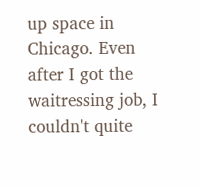up space in Chicago. Even after I got the waitressing job, I couldn't quite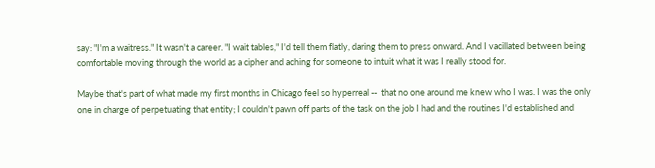say: "I'm a waitress." It wasn't a career. "I wait tables," I'd tell them flatly, daring them to press onward. And I vacillated between being comfortable moving through the world as a cipher and aching for someone to intuit what it was I really stood for.

Maybe that's part of what made my first months in Chicago feel so hyperreal --  that no one around me knew who I was. I was the only one in charge of perpetuating that entity; I couldn't pawn off parts of the task on the job I had and the routines I'd established and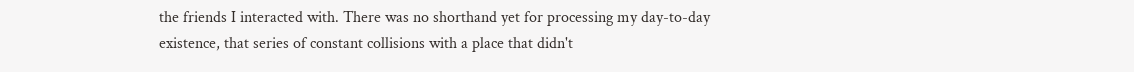the friends I interacted with. There was no shorthand yet for processing my day-to-day existence, that series of constant collisions with a place that didn't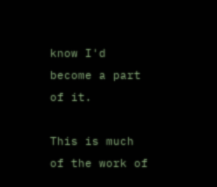know I'd become a part of it.

This is much of the work of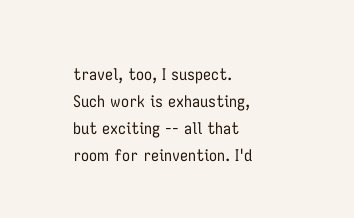travel, too, I suspect. Such work is exhausting, but exciting -- all that room for reinvention. I'd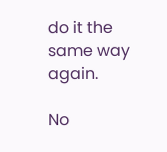do it the same way again.

No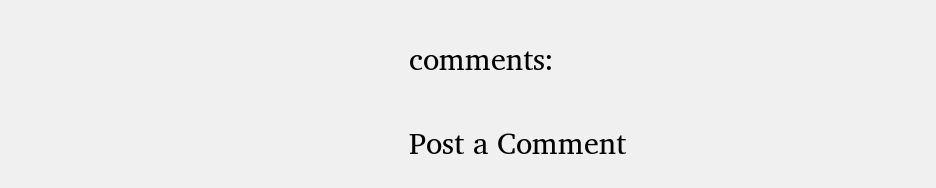comments:

Post a Comment